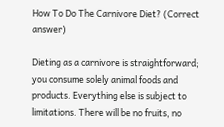How To Do The Carnivore Diet? (Correct answer)

Dieting as a carnivore is straightforward; you consume solely animal foods and products. Everything else is subject to limitations. There will be no fruits, no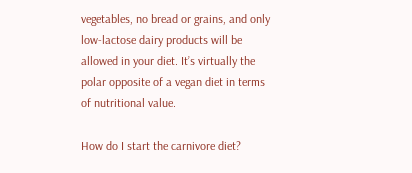vegetables, no bread or grains, and only low-lactose dairy products will be allowed in your diet. It’s virtually the polar opposite of a vegan diet in terms of nutritional value.

How do I start the carnivore diet?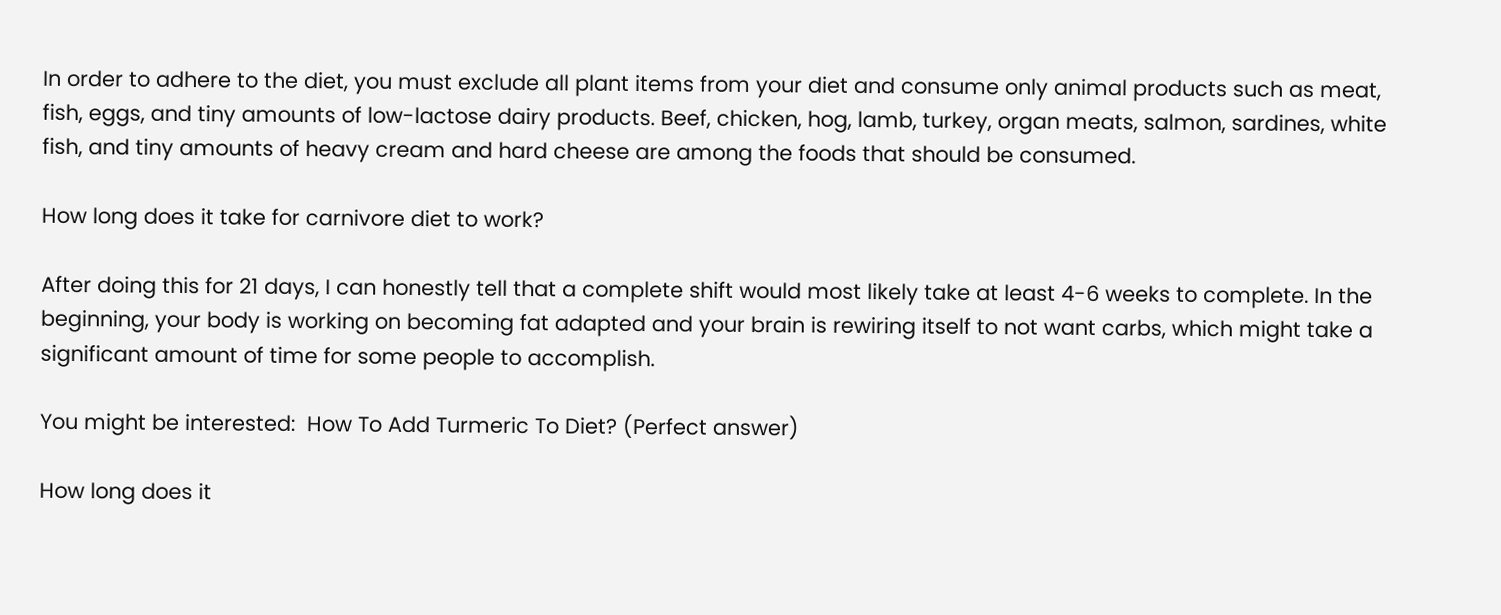In order to adhere to the diet, you must exclude all plant items from your diet and consume only animal products such as meat, fish, eggs, and tiny amounts of low-lactose dairy products. Beef, chicken, hog, lamb, turkey, organ meats, salmon, sardines, white fish, and tiny amounts of heavy cream and hard cheese are among the foods that should be consumed.

How long does it take for carnivore diet to work?

After doing this for 21 days, I can honestly tell that a complete shift would most likely take at least 4-6 weeks to complete. In the beginning, your body is working on becoming fat adapted and your brain is rewiring itself to not want carbs, which might take a significant amount of time for some people to accomplish.

You might be interested:  How To Add Turmeric To Diet? (Perfect answer)

How long does it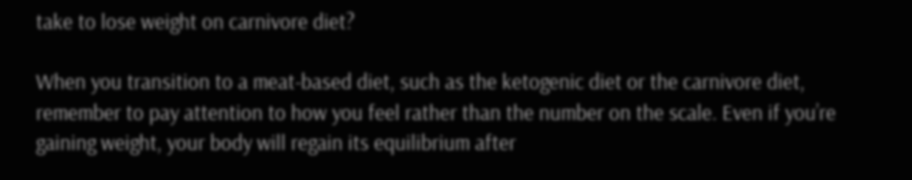take to lose weight on carnivore diet?

When you transition to a meat-based diet, such as the ketogenic diet or the carnivore diet, remember to pay attention to how you feel rather than the number on the scale. Even if you’re gaining weight, your body will regain its equilibrium after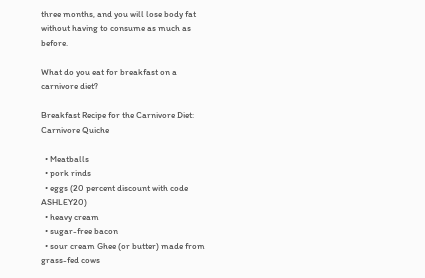three months, and you will lose body fat without having to consume as much as before.

What do you eat for breakfast on a carnivore diet?

Breakfast Recipe for the Carnivore Diet: Carnivore Quiche

  • Meatballs
  • pork rinds
  • eggs (20 percent discount with code ASHLEY20)
  • heavy cream
  • sugar-free bacon
  • sour cream Ghee (or butter) made from grass-fed cows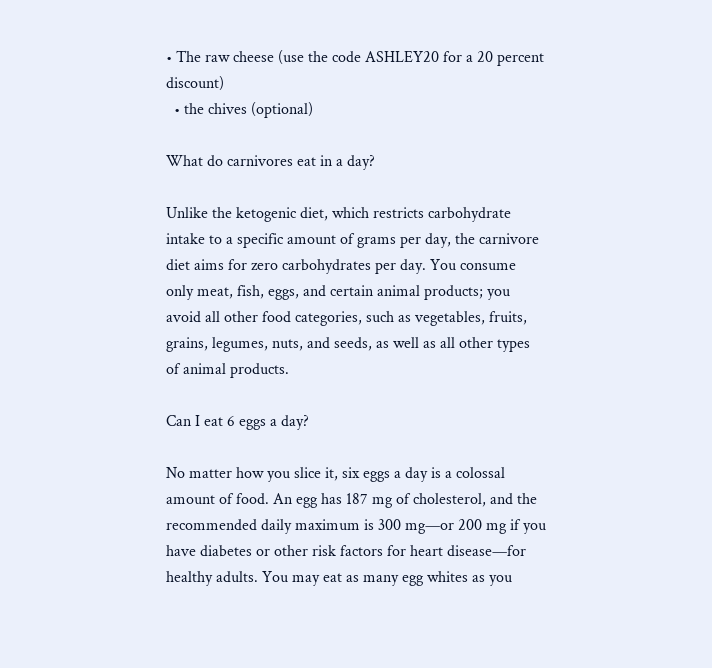• The raw cheese (use the code ASHLEY20 for a 20 percent discount)
  • the chives (optional)

What do carnivores eat in a day?

Unlike the ketogenic diet, which restricts carbohydrate intake to a specific amount of grams per day, the carnivore diet aims for zero carbohydrates per day. You consume only meat, fish, eggs, and certain animal products; you avoid all other food categories, such as vegetables, fruits, grains, legumes, nuts, and seeds, as well as all other types of animal products.

Can I eat 6 eggs a day?

No matter how you slice it, six eggs a day is a colossal amount of food. An egg has 187 mg of cholesterol, and the recommended daily maximum is 300 mg—or 200 mg if you have diabetes or other risk factors for heart disease—for healthy adults. You may eat as many egg whites as you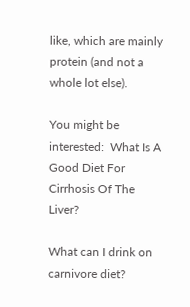like, which are mainly protein (and not a whole lot else).

You might be interested:  What Is A Good Diet For Cirrhosis Of The Liver?

What can I drink on carnivore diet?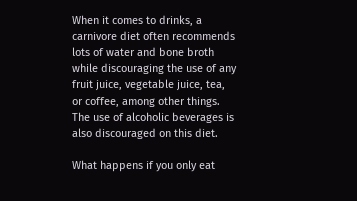When it comes to drinks, a carnivore diet often recommends lots of water and bone broth while discouraging the use of any fruit juice, vegetable juice, tea, or coffee, among other things. The use of alcoholic beverages is also discouraged on this diet.

What happens if you only eat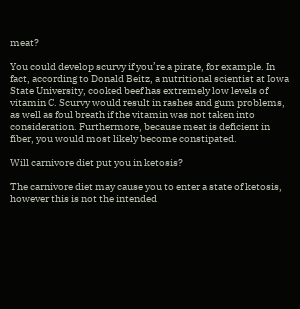meat?

You could develop scurvy if you’re a pirate, for example. In fact, according to Donald Beitz, a nutritional scientist at Iowa State University, cooked beef has extremely low levels of vitamin C. Scurvy would result in rashes and gum problems, as well as foul breath if the vitamin was not taken into consideration. Furthermore, because meat is deficient in fiber, you would most likely become constipated.

Will carnivore diet put you in ketosis?

The carnivore diet may cause you to enter a state of ketosis, however this is not the intended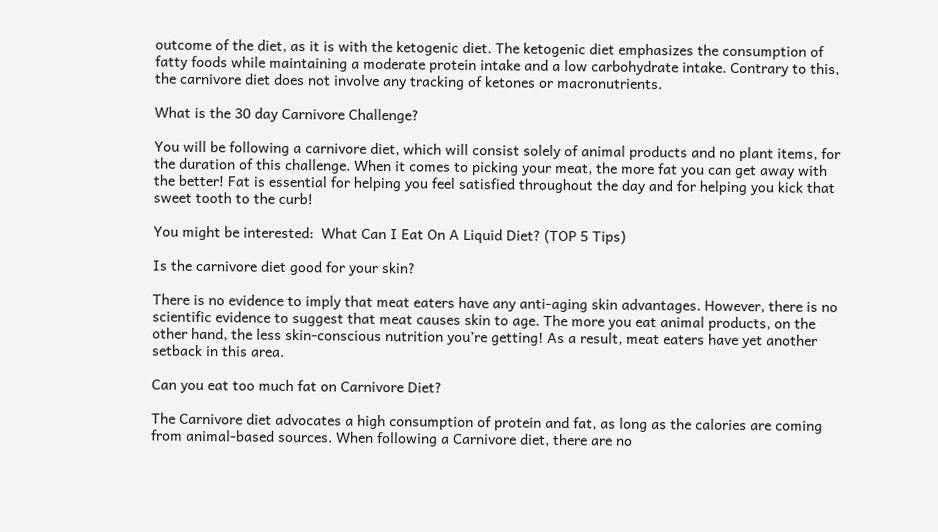outcome of the diet, as it is with the ketogenic diet. The ketogenic diet emphasizes the consumption of fatty foods while maintaining a moderate protein intake and a low carbohydrate intake. Contrary to this, the carnivore diet does not involve any tracking of ketones or macronutrients.

What is the 30 day Carnivore Challenge?

You will be following a carnivore diet, which will consist solely of animal products and no plant items, for the duration of this challenge. When it comes to picking your meat, the more fat you can get away with the better! Fat is essential for helping you feel satisfied throughout the day and for helping you kick that sweet tooth to the curb!

You might be interested:  What Can I Eat On A Liquid Diet? (TOP 5 Tips)

Is the carnivore diet good for your skin?

There is no evidence to imply that meat eaters have any anti-aging skin advantages. However, there is no scientific evidence to suggest that meat causes skin to age. The more you eat animal products, on the other hand, the less skin-conscious nutrition you’re getting! As a result, meat eaters have yet another setback in this area.

Can you eat too much fat on Carnivore Diet?

The Carnivore diet advocates a high consumption of protein and fat, as long as the calories are coming from animal-based sources. When following a Carnivore diet, there are no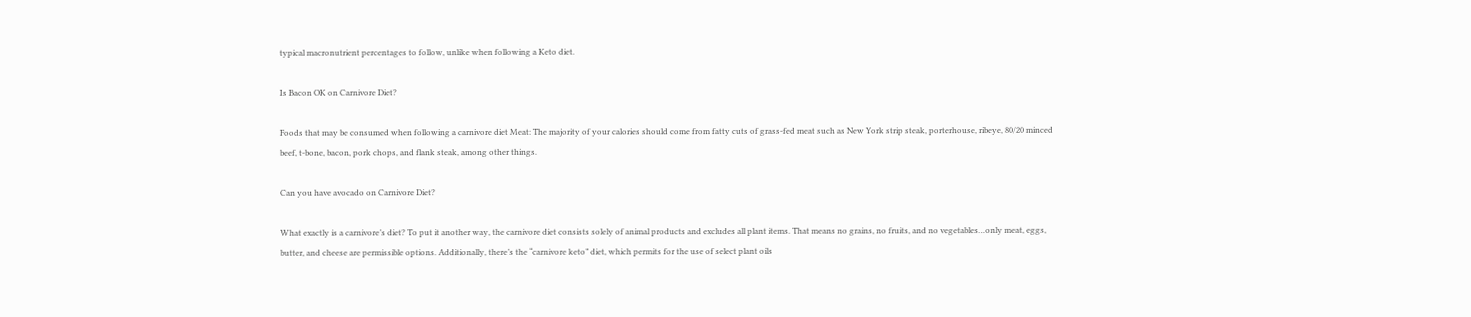typical macronutrient percentages to follow, unlike when following a Keto diet.

Is Bacon OK on Carnivore Diet?

Foods that may be consumed when following a carnivore diet Meat: The majority of your calories should come from fatty cuts of grass-fed meat such as New York strip steak, porterhouse, ribeye, 80/20 minced beef, t-bone, bacon, pork chops, and flank steak, among other things.

Can you have avocado on Carnivore Diet?

What exactly is a carnivore’s diet? To put it another way, the carnivore diet consists solely of animal products and excludes all plant items. That means no grains, no fruits, and no vegetables…only meat, eggs, butter, and cheese are permissible options. Additionally, there’s the “carnivore keto” diet, which permits for the use of select plant oils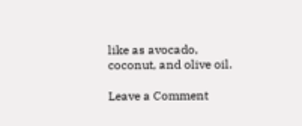like as avocado, coconut, and olive oil.

Leave a Comment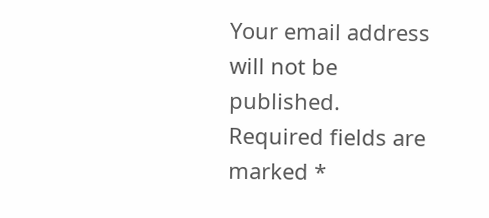Your email address will not be published. Required fields are marked *